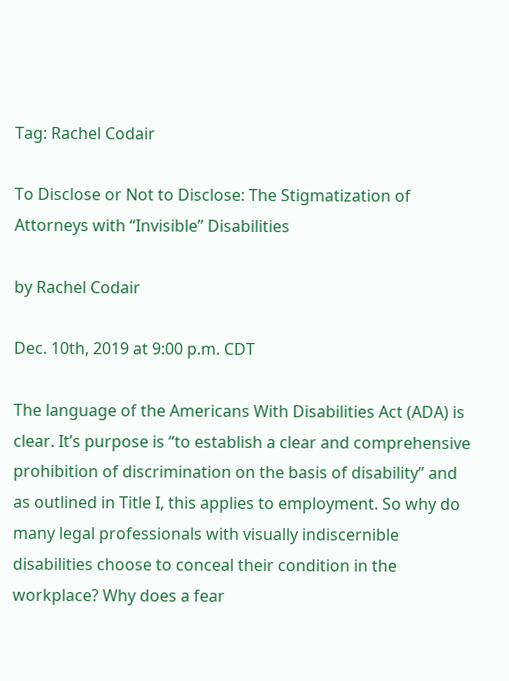Tag: Rachel Codair

To Disclose or Not to Disclose: The Stigmatization of Attorneys with “Invisible” Disabilities

by Rachel Codair

Dec. 10th, 2019 at 9:00 p.m. CDT

The language of the Americans With Disabilities Act (ADA) is clear. It’s purpose is “to establish a clear and comprehensive prohibition of discrimination on the basis of disability” and as outlined in Title I, this applies to employment. So why do many legal professionals with visually indiscernible disabilities choose to conceal their condition in the workplace? Why does a fear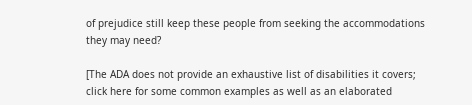of prejudice still keep these people from seeking the accommodations they may need?

[The ADA does not provide an exhaustive list of disabilities it covers; click here for some common examples as well as an elaborated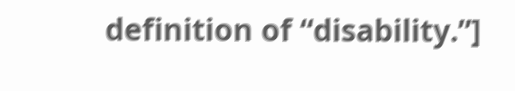definition of “disability.”]